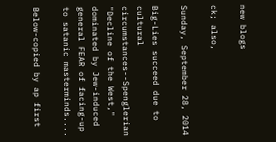new blogs

ck; also,

Sunday, September 28, 2014

Big-Lies succeed due to cultural circumstances--Spenglerian "Decline of the West," dominated by Jew-induced general FEAR of facing-up to satanic masterminds....

Below-copied by ap first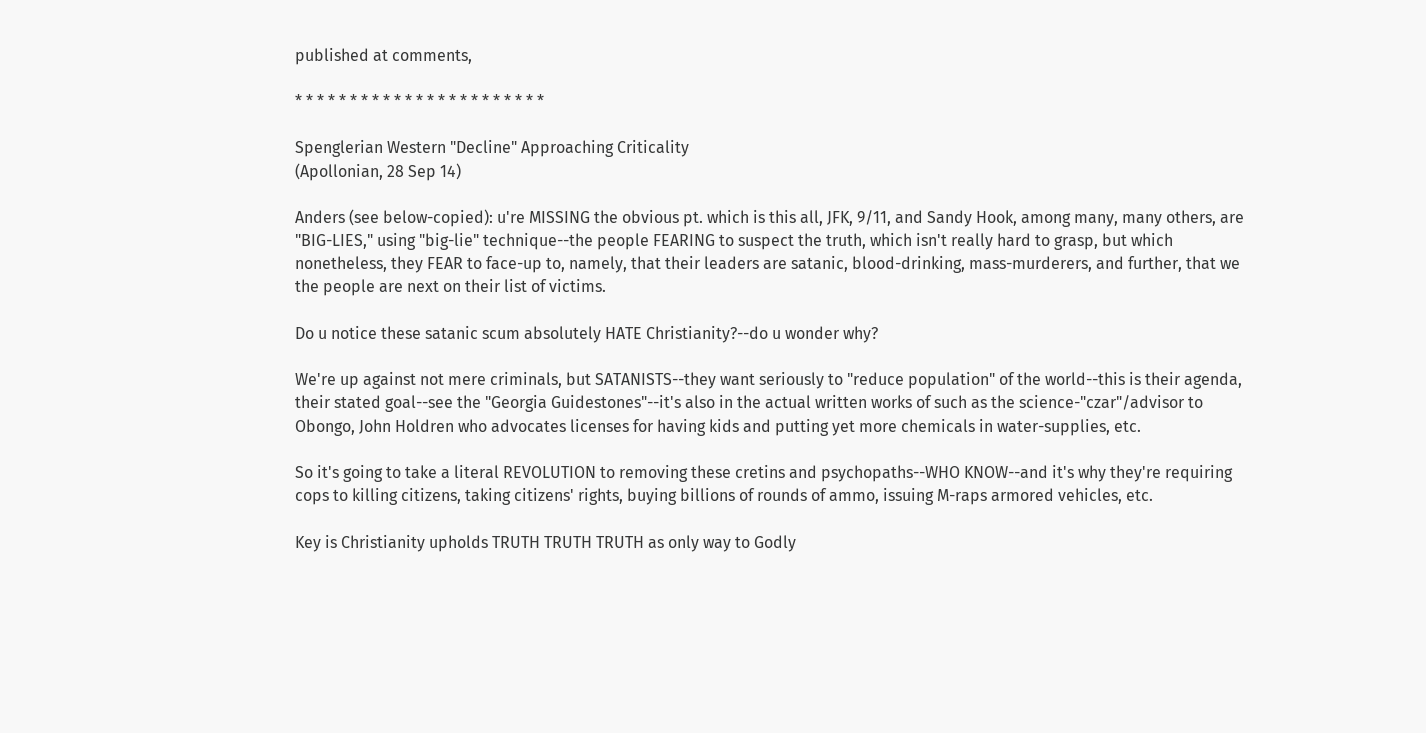published at comments,

* * * * * * * * * * * * * * * * * * * * * * *

Spenglerian Western "Decline" Approaching Criticality
(Apollonian, 28 Sep 14)

Anders (see below-copied): u're MISSING the obvious pt. which is this all, JFK, 9/11, and Sandy Hook, among many, many others, are "BIG-LIES," using "big-lie" technique--the people FEARING to suspect the truth, which isn't really hard to grasp, but which nonetheless, they FEAR to face-up to, namely, that their leaders are satanic, blood-drinking, mass-murderers, and further, that we the people are next on their list of victims.

Do u notice these satanic scum absolutely HATE Christianity?--do u wonder why?

We're up against not mere criminals, but SATANISTS--they want seriously to "reduce population" of the world--this is their agenda, their stated goal--see the "Georgia Guidestones"--it's also in the actual written works of such as the science-"czar"/advisor to Obongo, John Holdren who advocates licenses for having kids and putting yet more chemicals in water-supplies, etc.

So it's going to take a literal REVOLUTION to removing these cretins and psychopaths--WHO KNOW--and it's why they're requiring cops to killing citizens, taking citizens' rights, buying billions of rounds of ammo, issuing M-raps armored vehicles, etc.

Key is Christianity upholds TRUTH TRUTH TRUTH as only way to Godly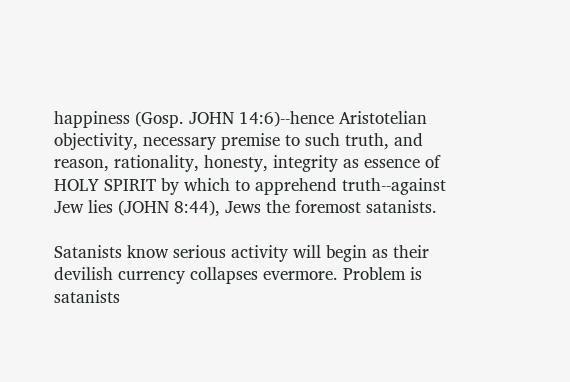happiness (Gosp. JOHN 14:6)--hence Aristotelian objectivity, necessary premise to such truth, and reason, rationality, honesty, integrity as essence of HOLY SPIRIT by which to apprehend truth--against Jew lies (JOHN 8:44), Jews the foremost satanists.

Satanists know serious activity will begin as their devilish currency collapses evermore. Problem is satanists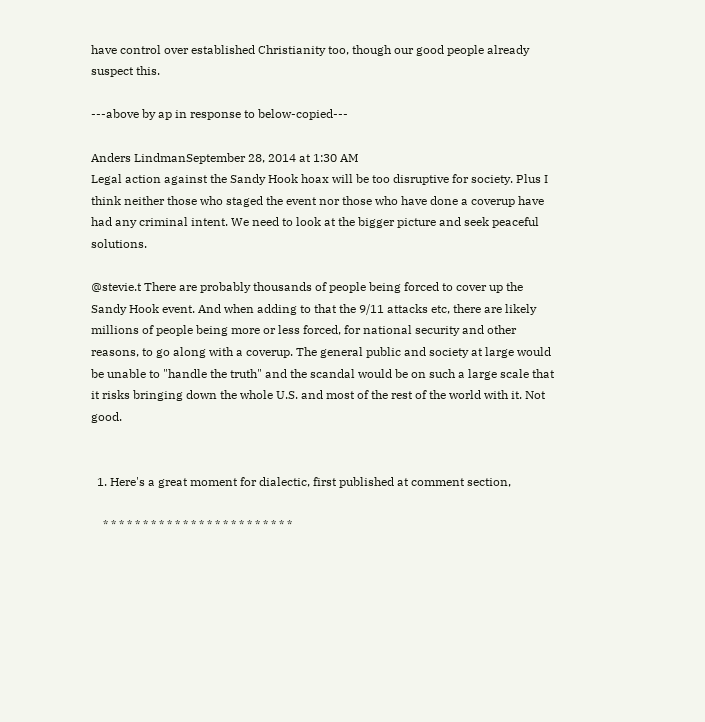have control over established Christianity too, though our good people already suspect this.

---above by ap in response to below-copied---

Anders LindmanSeptember 28, 2014 at 1:30 AM
Legal action against the Sandy Hook hoax will be too disruptive for society. Plus I think neither those who staged the event nor those who have done a coverup have had any criminal intent. We need to look at the bigger picture and seek peaceful solutions.

@stevie.t There are probably thousands of people being forced to cover up the Sandy Hook event. And when adding to that the 9/11 attacks etc, there are likely millions of people being more or less forced, for national security and other reasons, to go along with a coverup. The general public and society at large would be unable to "handle the truth" and the scandal would be on such a large scale that it risks bringing down the whole U.S. and most of the rest of the world with it. Not good.


  1. Here's a great moment for dialectic, first published at comment section,

    * * * * * * * * * * * * * * * * * * * * * * * *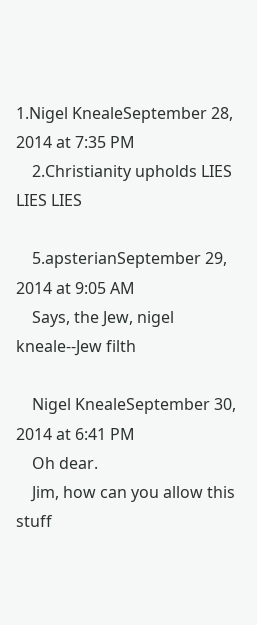1.Nigel KnealeSeptember 28, 2014 at 7:35 PM
    2.Christianity upholds LIES LIES LIES

    5.apsterianSeptember 29, 2014 at 9:05 AM
    Says, the Jew, nigel kneale--Jew filth

    Nigel KnealeSeptember 30, 2014 at 6:41 PM
    Oh dear.
    Jim, how can you allow this stuff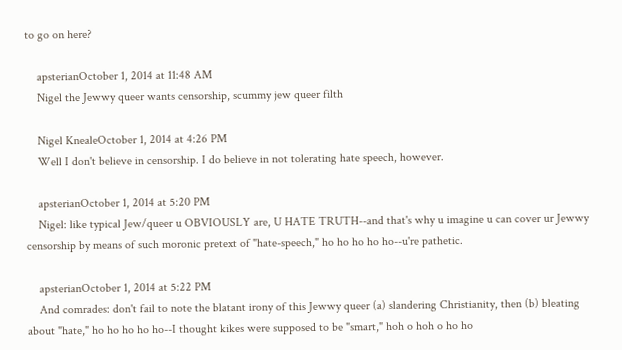to go on here?

    apsterianOctober 1, 2014 at 11:48 AM
    Nigel the Jewwy queer wants censorship, scummy jew queer filth

    Nigel KnealeOctober 1, 2014 at 4:26 PM
    Well I don't believe in censorship. I do believe in not tolerating hate speech, however.

    apsterianOctober 1, 2014 at 5:20 PM
    Nigel: like typical Jew/queer u OBVIOUSLY are, U HATE TRUTH--and that's why u imagine u can cover ur Jewwy censorship by means of such moronic pretext of "hate-speech," ho ho ho ho ho--u're pathetic.

    apsterianOctober 1, 2014 at 5:22 PM
    And comrades: don't fail to note the blatant irony of this Jewwy queer (a) slandering Christianity, then (b) bleating about "hate," ho ho ho ho ho--I thought kikes were supposed to be "smart," hoh o hoh o ho ho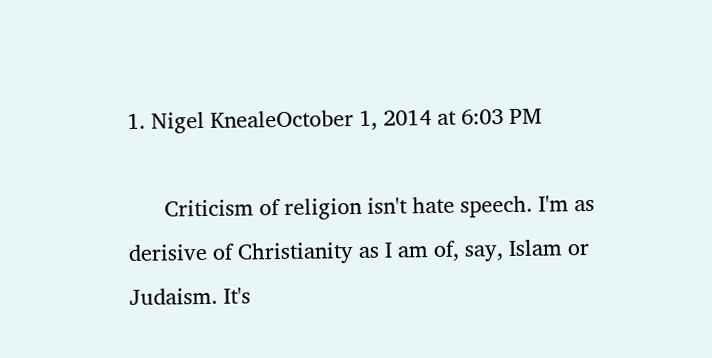1. Nigel KnealeOctober 1, 2014 at 6:03 PM

      Criticism of religion isn't hate speech. I'm as derisive of Christianity as I am of, say, Islam or Judaism. It's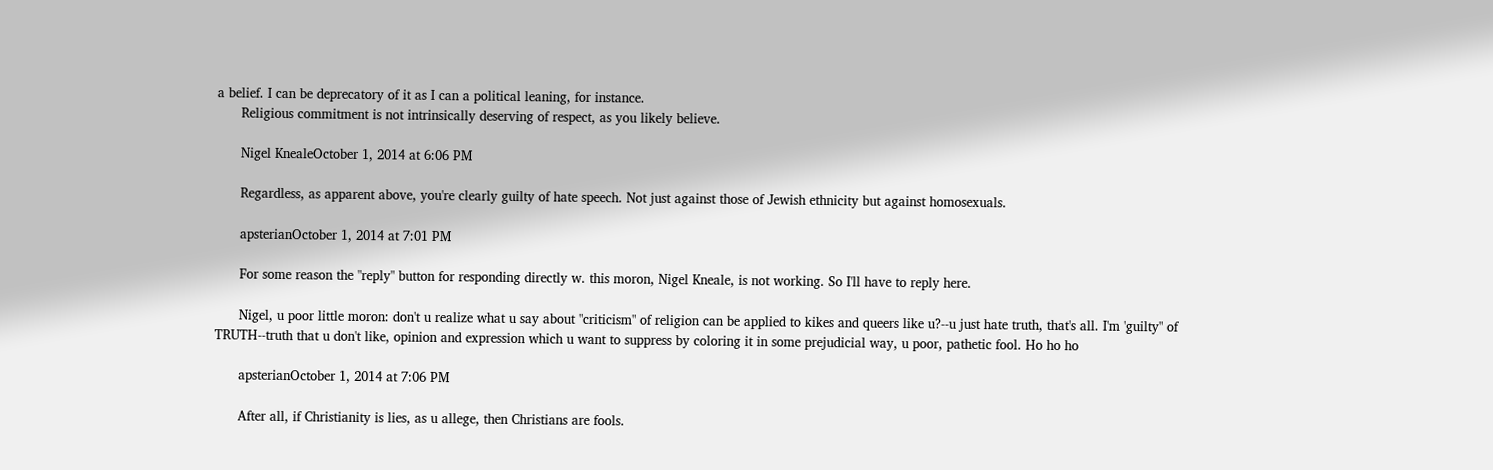a belief. I can be deprecatory of it as I can a political leaning, for instance.
      Religious commitment is not intrinsically deserving of respect, as you likely believe.

      Nigel KnealeOctober 1, 2014 at 6:06 PM

      Regardless, as apparent above, you're clearly guilty of hate speech. Not just against those of Jewish ethnicity but against homosexuals.

      apsterianOctober 1, 2014 at 7:01 PM

      For some reason the "reply" button for responding directly w. this moron, Nigel Kneale, is not working. So I'll have to reply here.

      Nigel, u poor little moron: don't u realize what u say about "criticism" of religion can be applied to kikes and queers like u?--u just hate truth, that's all. I'm 'guilty" of TRUTH--truth that u don't like, opinion and expression which u want to suppress by coloring it in some prejudicial way, u poor, pathetic fool. Ho ho ho

      apsterianOctober 1, 2014 at 7:06 PM

      After all, if Christianity is lies, as u allege, then Christians are fools.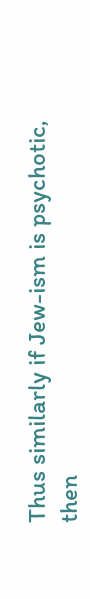Thus similarly if Jew-ism is psychotic, then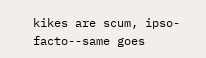kikes are scum, ipso-facto--same goes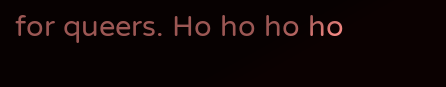for queers. Ho ho ho ho